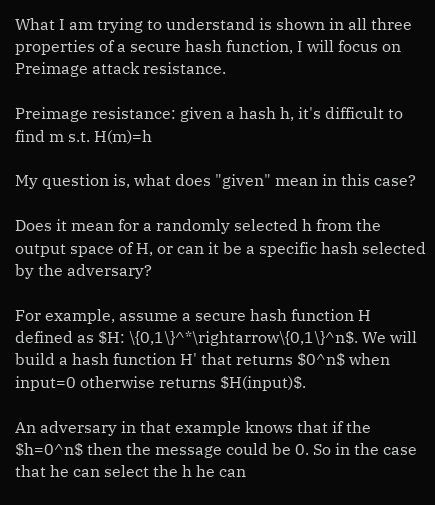What I am trying to understand is shown in all three properties of a secure hash function, I will focus on Preimage attack resistance.

Preimage resistance: given a hash h, it's difficult to find m s.t. H(m)=h

My question is, what does "given" mean in this case?

Does it mean for a randomly selected h from the output space of H, or can it be a specific hash selected by the adversary?

For example, assume a secure hash function H defined as $H: \{0,1\}^*\rightarrow\{0,1\}^n$. We will build a hash function H' that returns $0^n$ when input=0 otherwise returns $H(input)$.

An adversary in that example knows that if the $h=0^n$ then the message could be 0. So in the case that he can select the h he can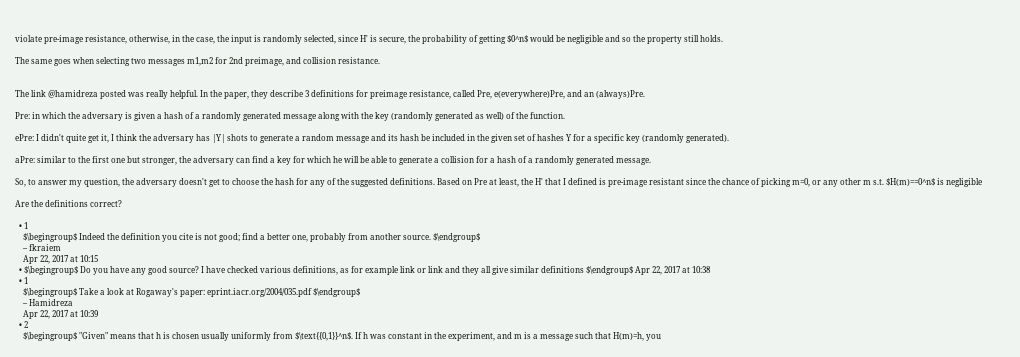violate pre-image resistance, otherwise, in the case, the input is randomly selected, since H' is secure, the probability of getting $0^n$ would be negligible and so the property still holds.

The same goes when selecting two messages m1,m2 for 2nd preimage, and collision resistance.


The link @hamidreza posted was really helpful. In the paper, they describe 3 definitions for preimage resistance, called Pre, e(everywhere)Pre, and an (always)Pre.

Pre: in which the adversary is given a hash of a randomly generated message along with the key (randomly generated as well) of the function.

ePre: I didn't quite get it, I think the adversary has |Y| shots to generate a random message and its hash be included in the given set of hashes Y for a specific key (randomly generated).

aPre: similar to the first one but stronger, the adversary can find a key for which he will be able to generate a collision for a hash of a randomly generated message.

So, to answer my question, the adversary doesn't get to choose the hash for any of the suggested definitions. Based on Pre at least, the H' that I defined is pre-image resistant since the chance of picking m=0, or any other m s.t. $H(m)==0^n$ is negligible

Are the definitions correct?

  • 1
    $\begingroup$ Indeed the definition you cite is not good; find a better one, probably from another source. $\endgroup$
    – fkraiem
    Apr 22, 2017 at 10:15
  • $\begingroup$ Do you have any good source? I have checked various definitions, as for example link or link and they all give similar definitions $\endgroup$ Apr 22, 2017 at 10:38
  • 1
    $\begingroup$ Take a look at Rogaway's paper: eprint.iacr.org/2004/035.pdf $\endgroup$
    – Hamidreza
    Apr 22, 2017 at 10:39
  • 2
    $\begingroup$ "Given" means that h is chosen usually uniformly from $\text{{0,1}}^n$. If h was constant in the experiment, and m is a message such that H(m)=h, you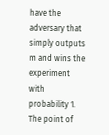have the adversary that simply outputs m and wins the experiment with probability 1. The point of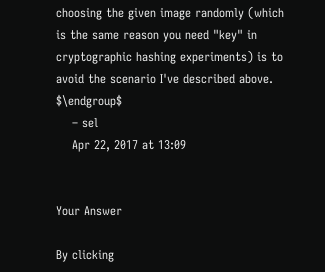choosing the given image randomly (which is the same reason you need "key" in cryptographic hashing experiments) is to avoid the scenario I've described above. $\endgroup$
    – sel
    Apr 22, 2017 at 13:09


Your Answer

By clicking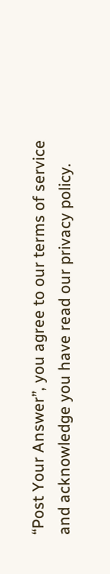“Post Your Answer”, you agree to our terms of service and acknowledge you have read our privacy policy.